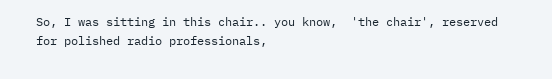So, I was sitting in this chair.. you know,  'the chair', reserved for polished radio professionals,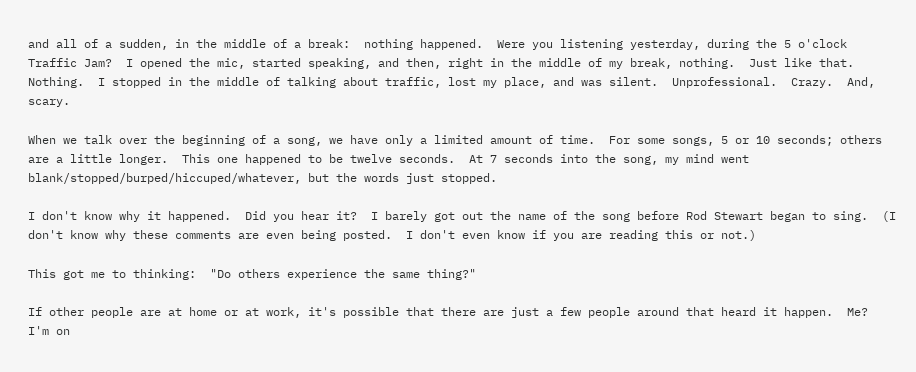and all of a sudden, in the middle of a break:  nothing happened.  Were you listening yesterday, during the 5 o'clock Traffic Jam?  I opened the mic, started speaking, and then, right in the middle of my break, nothing.  Just like that.  Nothing.  I stopped in the middle of talking about traffic, lost my place, and was silent.  Unprofessional.  Crazy.  And, scary.

When we talk over the beginning of a song, we have only a limited amount of time.  For some songs, 5 or 10 seconds; others are a little longer.  This one happened to be twelve seconds.  At 7 seconds into the song, my mind went blank/stopped/burped/hiccuped/whatever, but the words just stopped.

I don't know why it happened.  Did you hear it?  I barely got out the name of the song before Rod Stewart began to sing.  (I don't know why these comments are even being posted.  I don't even know if you are reading this or not.)

This got me to thinking:  "Do others experience the same thing?"

If other people are at home or at work, it's possible that there are just a few people around that heard it happen.  Me?  I'm on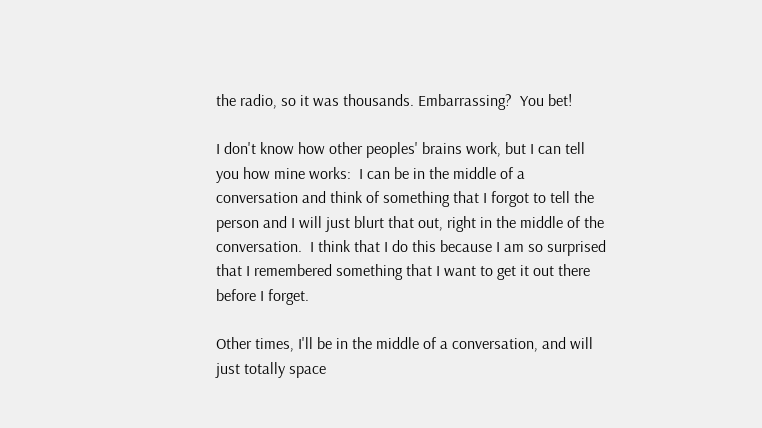the radio, so it was thousands. Embarrassing?  You bet!

I don't know how other peoples' brains work, but I can tell you how mine works:  I can be in the middle of a conversation and think of something that I forgot to tell the person and I will just blurt that out, right in the middle of the conversation.  I think that I do this because I am so surprised that I remembered something that I want to get it out there before I forget.

Other times, I'll be in the middle of a conversation, and will just totally space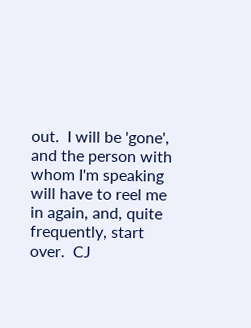out.  I will be 'gone', and the person with whom I'm speaking will have to reel me in again, and, quite frequently, start over.  CJ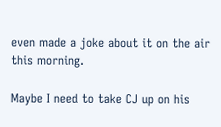even made a joke about it on the air this morning.

Maybe I need to take CJ up on his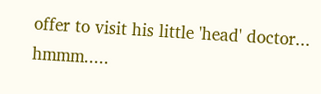offer to visit his little 'head' doctor... hmmm.....